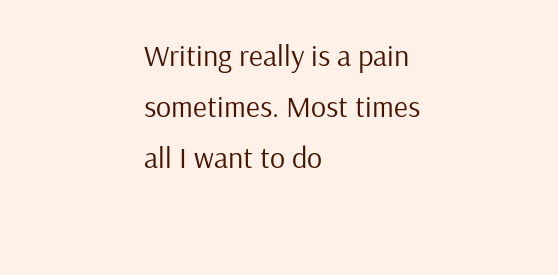Writing really is a pain sometimes. Most times all I want to do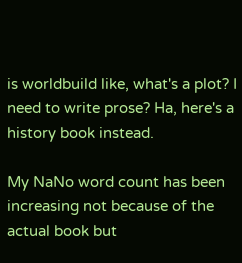is worldbuild like, what's a plot? I need to write prose? Ha, here's a history book instead.

My NaNo word count has been increasing not because of the actual book but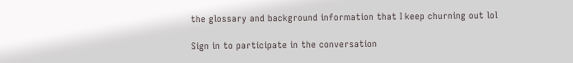the glossary and background information that I keep churning out lol

Sign in to participate in the conversation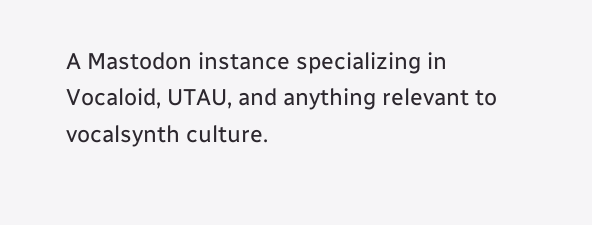A Mastodon instance specializing in Vocaloid, UTAU, and anything relevant to vocalsynth culture.